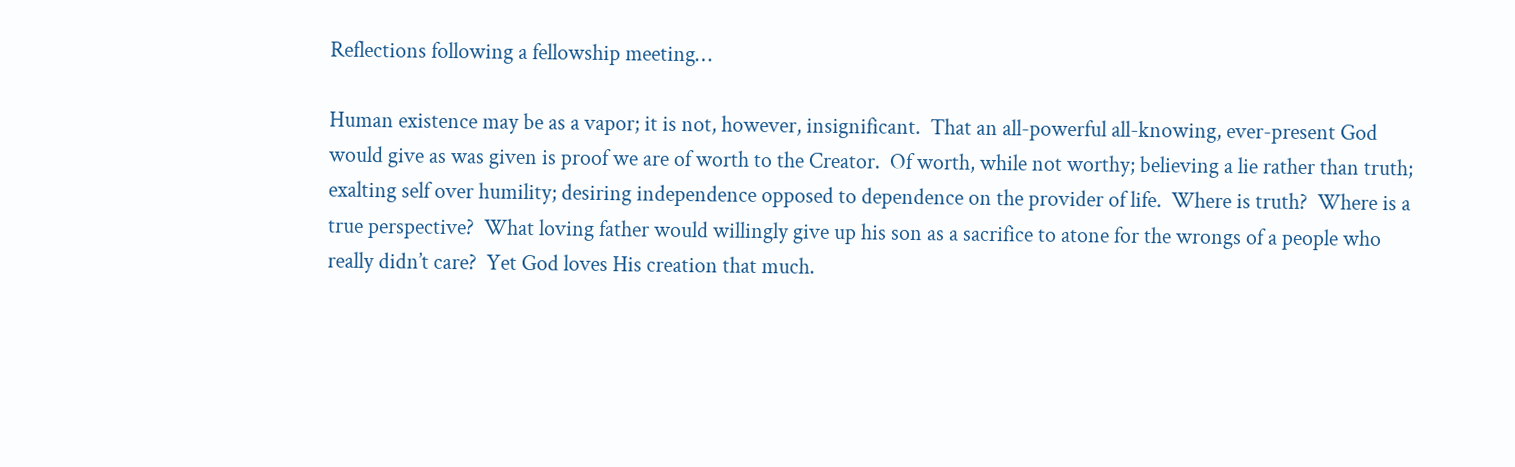Reflections following a fellowship meeting…

Human existence may be as a vapor; it is not, however, insignificant.  That an all-powerful all-knowing, ever-present God would give as was given is proof we are of worth to the Creator.  Of worth, while not worthy; believing a lie rather than truth; exalting self over humility; desiring independence opposed to dependence on the provider of life.  Where is truth?  Where is a true perspective?  What loving father would willingly give up his son as a sacrifice to atone for the wrongs of a people who really didn’t care?  Yet God loves His creation that much.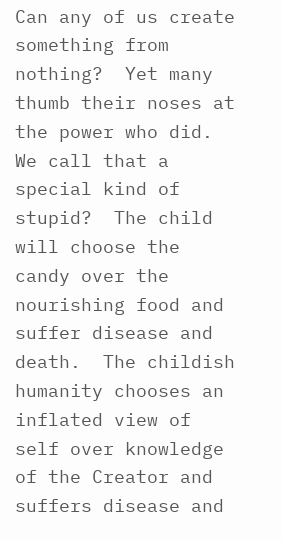Can any of us create something from nothing?  Yet many thumb their noses at the power who did.  We call that a special kind of stupid?  The child will choose the candy over the nourishing food and suffer disease and death.  The childish humanity chooses an inflated view of self over knowledge of the Creator and suffers disease and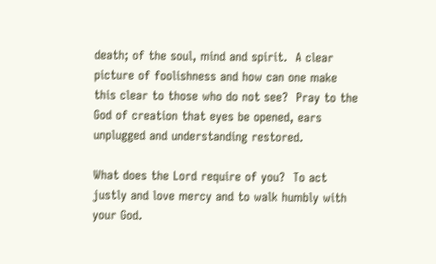death; of the soul, mind and spirit.  A clear picture of foolishness and how can one make this clear to those who do not see?  Pray to the God of creation that eyes be opened, ears unplugged and understanding restored.

What does the Lord require of you?  To act justly and love mercy and to walk humbly with your God.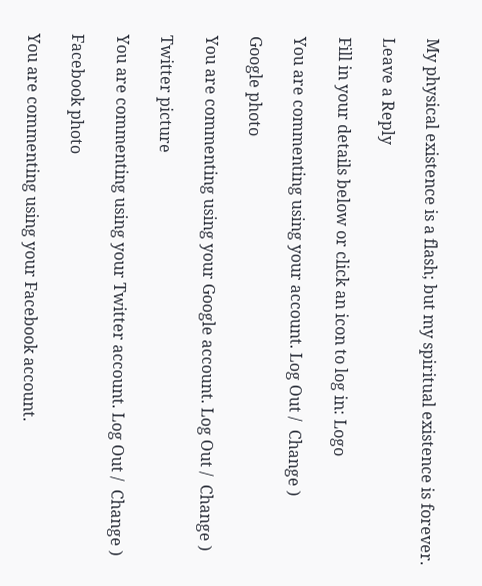My physical existence is a flash; but my spiritual existence is forever.

Leave a Reply

Fill in your details below or click an icon to log in: Logo

You are commenting using your account. Log Out /  Change )

Google photo

You are commenting using your Google account. Log Out /  Change )

Twitter picture

You are commenting using your Twitter account. Log Out /  Change )

Facebook photo

You are commenting using your Facebook account.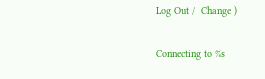Log Out /  Change )

Connecting to %s